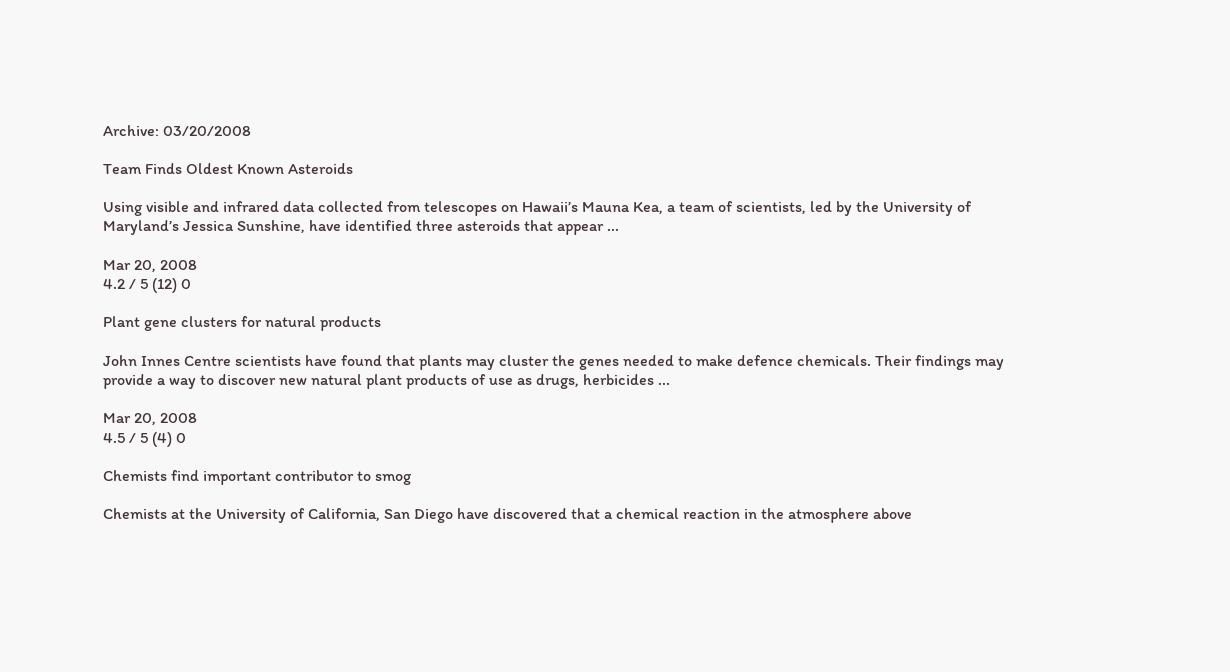Archive: 03/20/2008

Team Finds Oldest Known Asteroids

Using visible and infrared data collected from telescopes on Hawaii’s Mauna Kea, a team of scientists, led by the University of Maryland’s Jessica Sunshine, have identified three asteroids that appear ...

Mar 20, 2008
4.2 / 5 (12) 0

Plant gene clusters for natural products

John Innes Centre scientists have found that plants may cluster the genes needed to make defence chemicals. Their findings may provide a way to discover new natural plant products of use as drugs, herbicides ...

Mar 20, 2008
4.5 / 5 (4) 0

Chemists find important contributor to smog

Chemists at the University of California, San Diego have discovered that a chemical reaction in the atmosphere above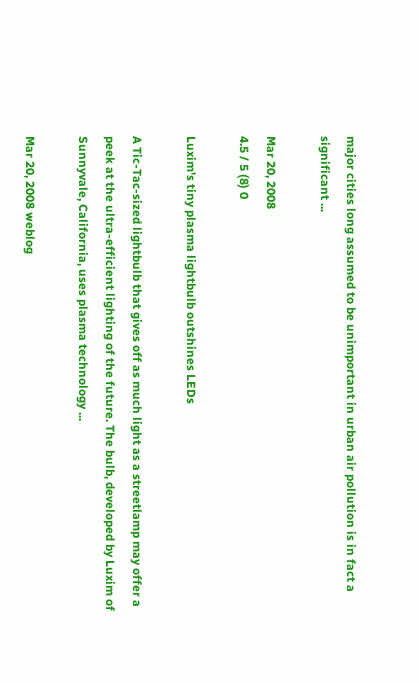major cities long assumed to be unimportant in urban air pollution is in fact a significant ...

Mar 20, 2008
4.5 / 5 (8) 0

Luxim's tiny plasma lightbulb outshines LEDs

A Tic-Tac-sized lightbulb that gives off as much light as a streetlamp may offer a peek at the ultra-efficient lighting of the future. The bulb, developed by Luxim of Sunnyvale, California, uses plasma technology ...

Mar 20, 2008 weblog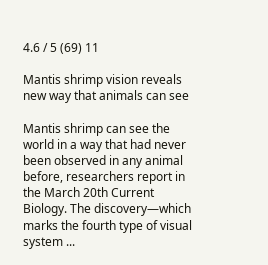4.6 / 5 (69) 11

Mantis shrimp vision reveals new way that animals can see

Mantis shrimp can see the world in a way that had never been observed in any animal before, researchers report in the March 20th Current Biology. The discovery—which marks the fourth type of visual system ...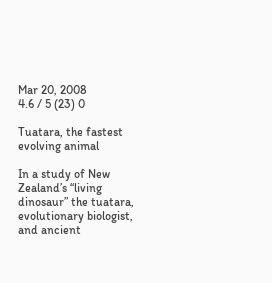Mar 20, 2008
4.6 / 5 (23) 0

Tuatara, the fastest evolving animal

In a study of New Zealand’s “living dinosaur” the tuatara, evolutionary biologist, and ancient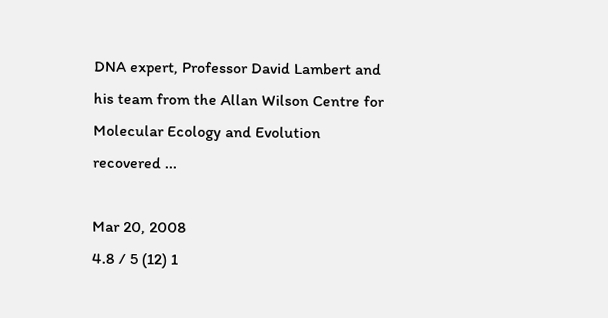DNA expert, Professor David Lambert and his team from the Allan Wilson Centre for Molecular Ecology and Evolution recovered ...

Mar 20, 2008
4.8 / 5 (12) 1